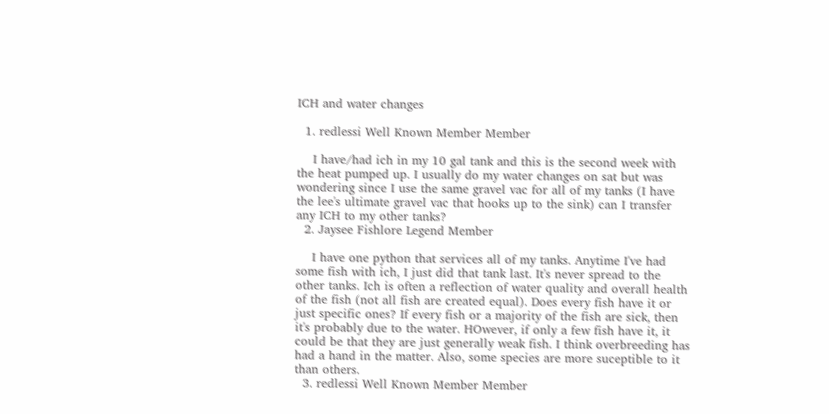ICH and water changes

  1. redlessi Well Known Member Member

    I have/had ich in my 10 gal tank and this is the second week with the heat pumped up. I usually do my water changes on sat but was wondering since I use the same gravel vac for all of my tanks (I have the lee's ultimate gravel vac that hooks up to the sink) can I transfer any ICH to my other tanks?
  2. Jaysee Fishlore Legend Member

    I have one python that services all of my tanks. Anytime I've had some fish with ich, I just did that tank last. It's never spread to the other tanks. Ich is often a reflection of water quality and overall health of the fish (not all fish are created equal). Does every fish have it or just specific ones? If every fish or a majority of the fish are sick, then it's probably due to the water. HOwever, if only a few fish have it, it could be that they are just generally weak fish. I think overbreeding has had a hand in the matter. Also, some species are more suceptible to it than others.
  3. redlessi Well Known Member Member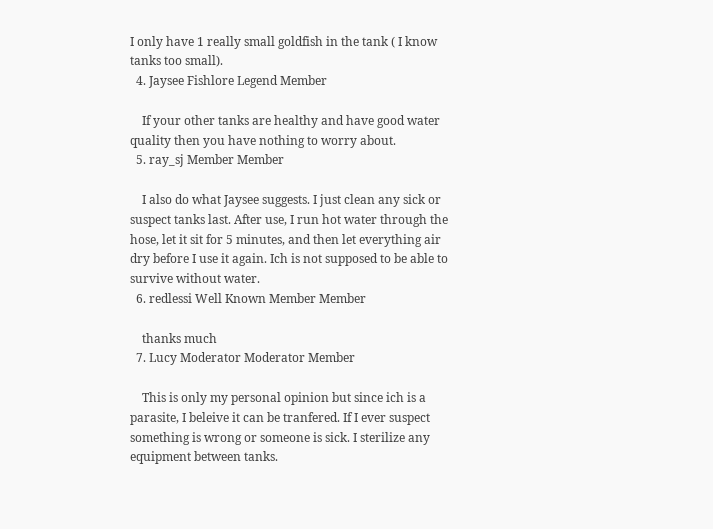I only have 1 really small goldfish in the tank ( I know tanks too small).
  4. Jaysee Fishlore Legend Member

    If your other tanks are healthy and have good water quality then you have nothing to worry about.
  5. ray_sj Member Member

    I also do what Jaysee suggests. I just clean any sick or suspect tanks last. After use, I run hot water through the hose, let it sit for 5 minutes, and then let everything air dry before I use it again. Ich is not supposed to be able to survive without water.
  6. redlessi Well Known Member Member

    thanks much
  7. Lucy Moderator Moderator Member

    This is only my personal opinion but since ich is a parasite, I beleive it can be tranfered. If I ever suspect something is wrong or someone is sick. I sterilize any equipment between tanks.